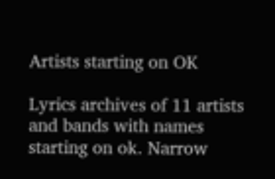Artists starting on OK

Lyrics archives of 11 artists and bands with names starting on ok. Narrow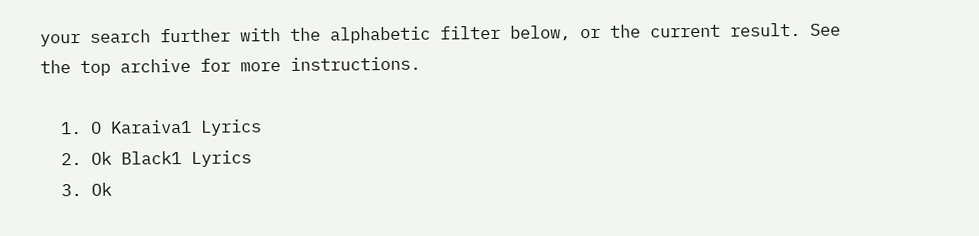your search further with the alphabetic filter below, or the current result. See the top archive for more instructions.

  1. O Karaiva1 Lyrics
  2. Ok Black1 Lyrics
  3. Ok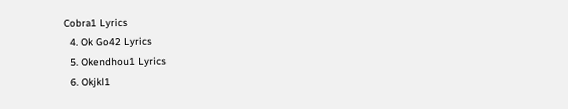Cobra1 Lyrics
  4. Ok Go42 Lyrics
  5. Okendhou1 Lyrics
  6. Okjkl1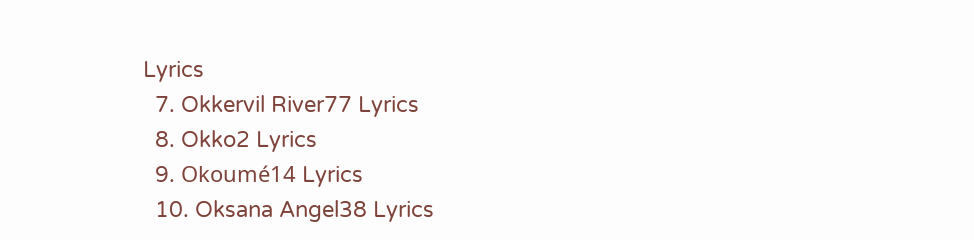Lyrics
  7. Okkervil River77 Lyrics
  8. Okko2 Lyrics
  9. Okoumé14 Lyrics
  10. Oksana Angel38 Lyrics